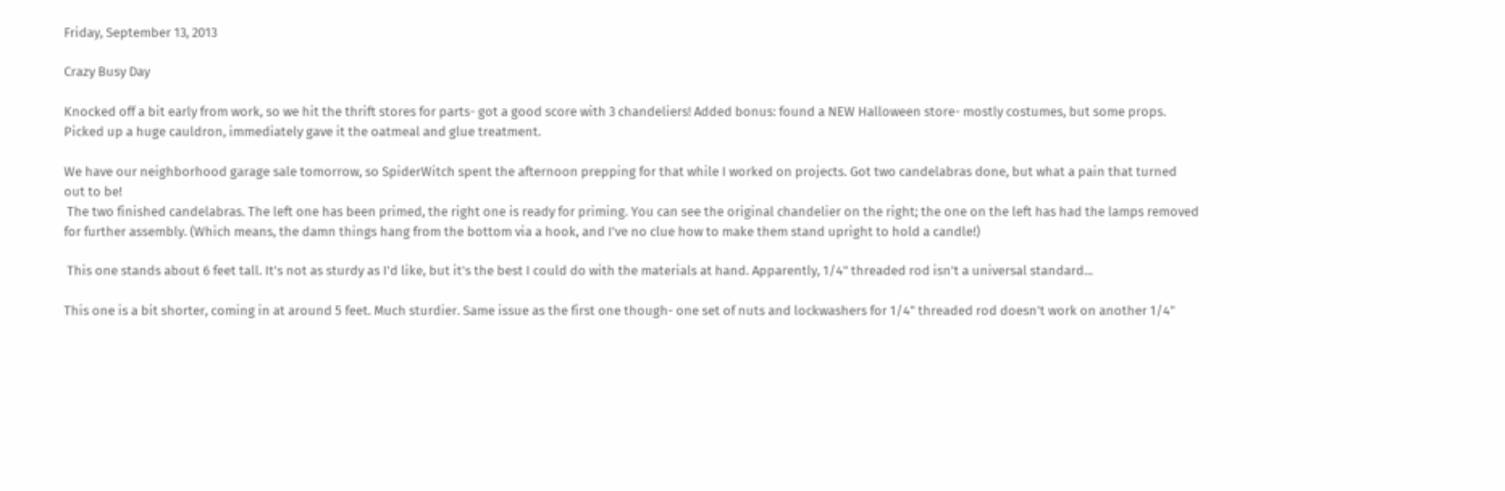Friday, September 13, 2013

Crazy Busy Day

Knocked off a bit early from work, so we hit the thrift stores for parts- got a good score with 3 chandeliers! Added bonus: found a NEW Halloween store- mostly costumes, but some props. Picked up a huge cauldron, immediately gave it the oatmeal and glue treatment.

We have our neighborhood garage sale tomorrow, so SpiderWitch spent the afternoon prepping for that while I worked on projects. Got two candelabras done, but what a pain that turned out to be!
 The two finished candelabras. The left one has been primed, the right one is ready for priming. You can see the original chandelier on the right; the one on the left has had the lamps removed for further assembly. (Which means, the damn things hang from the bottom via a hook, and I've no clue how to make them stand upright to hold a candle!)

 This one stands about 6 feet tall. It's not as sturdy as I'd like, but it's the best I could do with the materials at hand. Apparently, 1/4" threaded rod isn't a universal standard...

This one is a bit shorter, coming in at around 5 feet. Much sturdier. Same issue as the first one though- one set of nuts and lockwashers for 1/4" threaded rod doesn't work on another 1/4"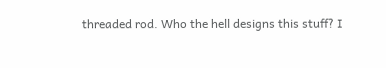threaded rod. Who the hell designs this stuff? I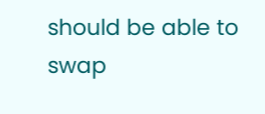should be able to swap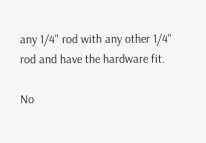any 1/4" rod with any other 1/4" rod and have the hardware fit.

No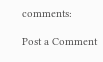comments:

Post a Comment